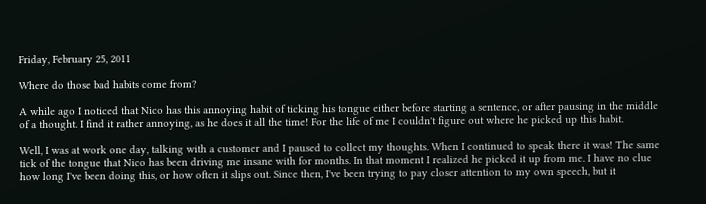Friday, February 25, 2011

Where do those bad habits come from?

A while ago I noticed that Nico has this annoying habit of ticking his tongue either before starting a sentence, or after pausing in the middle of a thought. I find it rather annoying, as he does it all the time! For the life of me I couldn't figure out where he picked up this habit.

Well, I was at work one day, talking with a customer and I paused to collect my thoughts. When I continued to speak there it was! The same tick of the tongue that Nico has been driving me insane with for months. In that moment I realized he picked it up from me. I have no clue how long I've been doing this, or how often it slips out. Since then, I've been trying to pay closer attention to my own speech, but it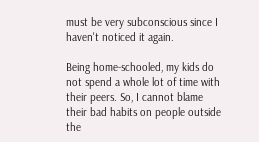must be very subconscious since I haven't noticed it again.

Being home-schooled, my kids do not spend a whole lot of time with their peers. So, I cannot blame their bad habits on people outside the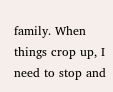family. When things crop up, I need to stop and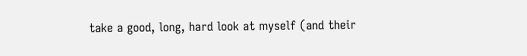take a good, long, hard look at myself (and their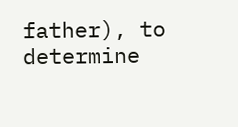father), to determine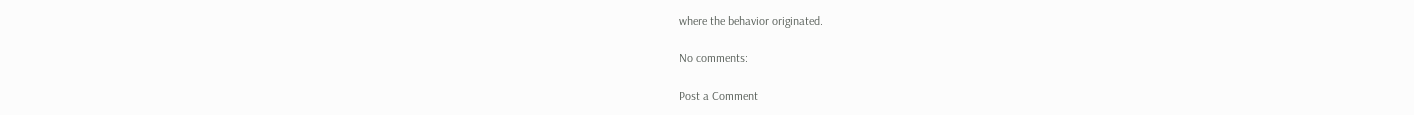where the behavior originated.

No comments:

Post a Comment